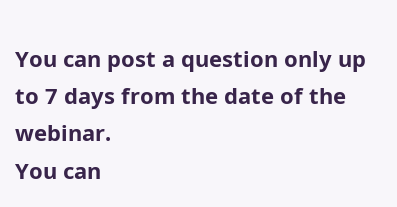You can post a question only up to 7 days from the date of the webinar.
You can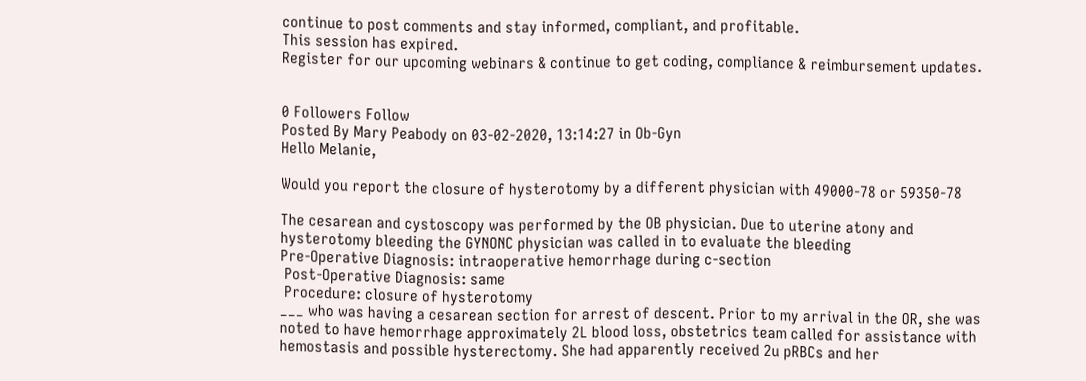continue to post comments and stay informed, compliant, and profitable.
This session has expired.
Register for our upcoming webinars & continue to get coding, compliance & reimbursement updates.


0 Followers Follow
Posted By Mary Peabody on 03-02-2020, 13:14:27 in Ob-Gyn
Hello Melanie,

Would you report the closure of hysterotomy by a different physician with 49000-78 or 59350-78

The cesarean and cystoscopy was performed by the OB physician. Due to uterine atony and hysterotomy bleeding the GYNONC physician was called in to evaluate the bleeding
Pre-Operative Diagnosis: intraoperative hemorrhage during c-section
 Post-Operative Diagnosis: same
 Procedure: closure of hysterotomy
___ who was having a cesarean section for arrest of descent. Prior to my arrival in the OR, she was noted to have hemorrhage approximately 2L blood loss, obstetrics team called for assistance with hemostasis and possible hysterectomy. She had apparently received 2u pRBCs and her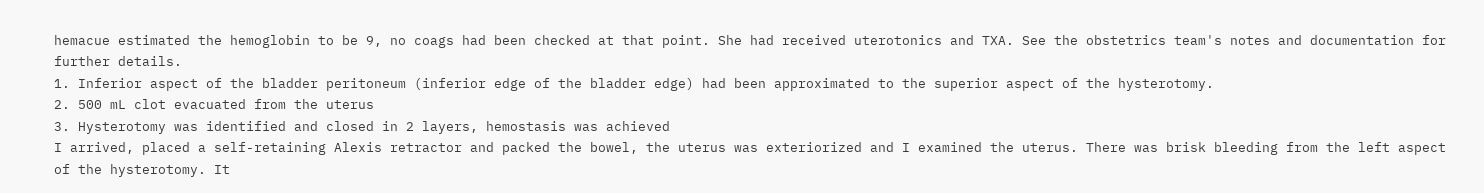hemacue estimated the hemoglobin to be 9, no coags had been checked at that point. She had received uterotonics and TXA. See the obstetrics team's notes and documentation for further details.
1. Inferior aspect of the bladder peritoneum (inferior edge of the bladder edge) had been approximated to the superior aspect of the hysterotomy.
2. 500 mL clot evacuated from the uterus
3. Hysterotomy was identified and closed in 2 layers, hemostasis was achieved
I arrived, placed a self-retaining Alexis retractor and packed the bowel, the uterus was exteriorized and I examined the uterus. There was brisk bleeding from the left aspect of the hysterotomy. It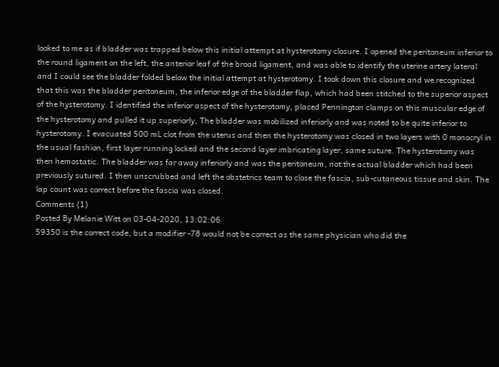looked to me as if bladder was trapped below this initial attempt at hysterotomy closure. I opened the peritoneum inferior to the round ligament on the left, the anterior leaf of the broad ligament, and was able to identify the uterine artery lateral and I could see the bladder folded below the initial attempt at hysterotomy. I took down this closure and we recognized that this was the bladder peritoneum, the inferior edge of the bladder flap, which had been stitched to the superior aspect of the hysterotomy. I identified the inferior aspect of the hysterotomy, placed Pennington clamps on this muscular edge of the hysterotomy and pulled it up superiorly, The bladder was mobilized inferiorly and was noted to be quite inferior to hysterotomy. I evacuated 500 mL clot from the uterus and then the hysterotomy was closed in two layers with 0 monocryl in the usual fashion, first layer running locked and the second layer imbricating layer, same suture. The hysterotomy was then hemostatic. The bladder was far away inferiorly and was the peritoneum, not the actual bladder which had been previously sutured. I then unscrubbed and left the obstetrics team to close the fascia, sub-cutaneous tissue and skin. The lap count was correct before the fascia was closed.
Comments (1)
Posted By Melanie Witt on 03-04-2020, 13:02:06
59350 is the correct code, but a modifier -78 would not be correct as the same physician who did the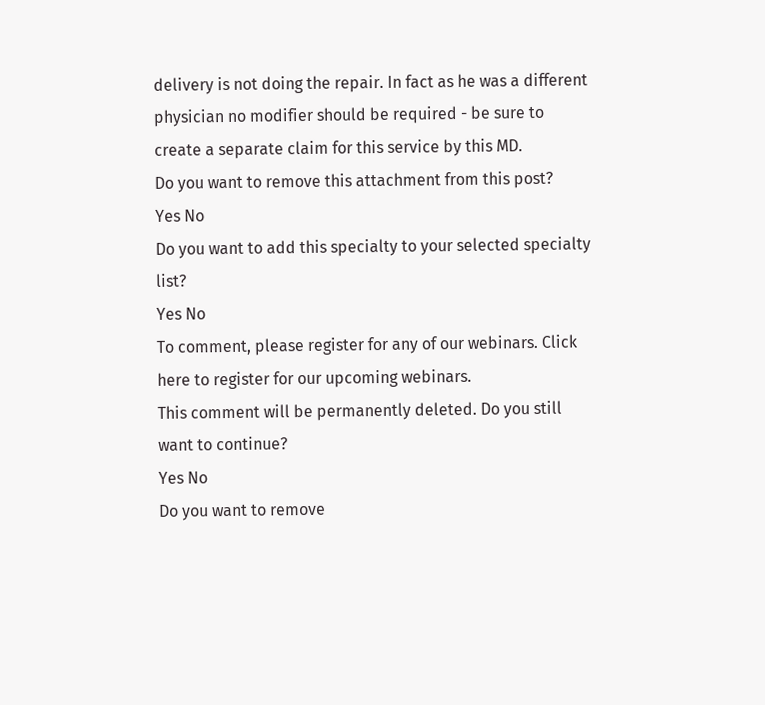delivery is not doing the repair. In fact as he was a different physician no modifier should be required - be sure to create a separate claim for this service by this MD.
Do you want to remove this attachment from this post?
Yes No
Do you want to add this specialty to your selected specialty list?
Yes No
To comment, please register for any of our webinars. Click here to register for our upcoming webinars.
This comment will be permanently deleted. Do you still want to continue?
Yes No
Do you want to remove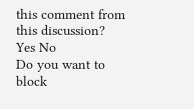this comment from this discussion?
Yes No
Do you want to block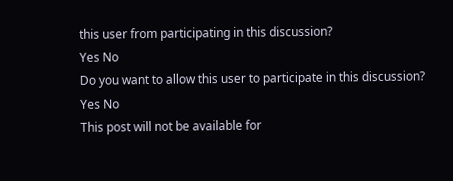this user from participating in this discussion?
Yes No
Do you want to allow this user to participate in this discussion?
Yes No
This post will not be available for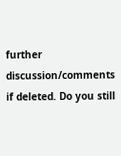further discussion/comments if deleted. Do you still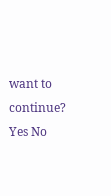want to continue?
Yes No